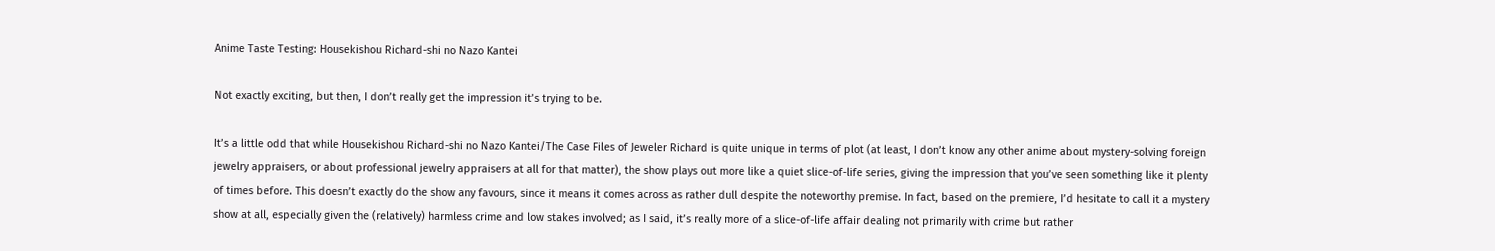Anime Taste Testing: Housekishou Richard-shi no Nazo Kantei

Not exactly exciting, but then, I don’t really get the impression it’s trying to be.

It’s a little odd that while Housekishou Richard-shi no Nazo Kantei/The Case Files of Jeweler Richard is quite unique in terms of plot (at least, I don’t know any other anime about mystery-solving foreign jewelry appraisers, or about professional jewelry appraisers at all for that matter), the show plays out more like a quiet slice-of-life series, giving the impression that you’ve seen something like it plenty of times before. This doesn’t exactly do the show any favours, since it means it comes across as rather dull despite the noteworthy premise. In fact, based on the premiere, I’d hesitate to call it a mystery show at all, especially given the (relatively) harmless crime and low stakes involved; as I said, it’s really more of a slice-of-life affair dealing not primarily with crime but rather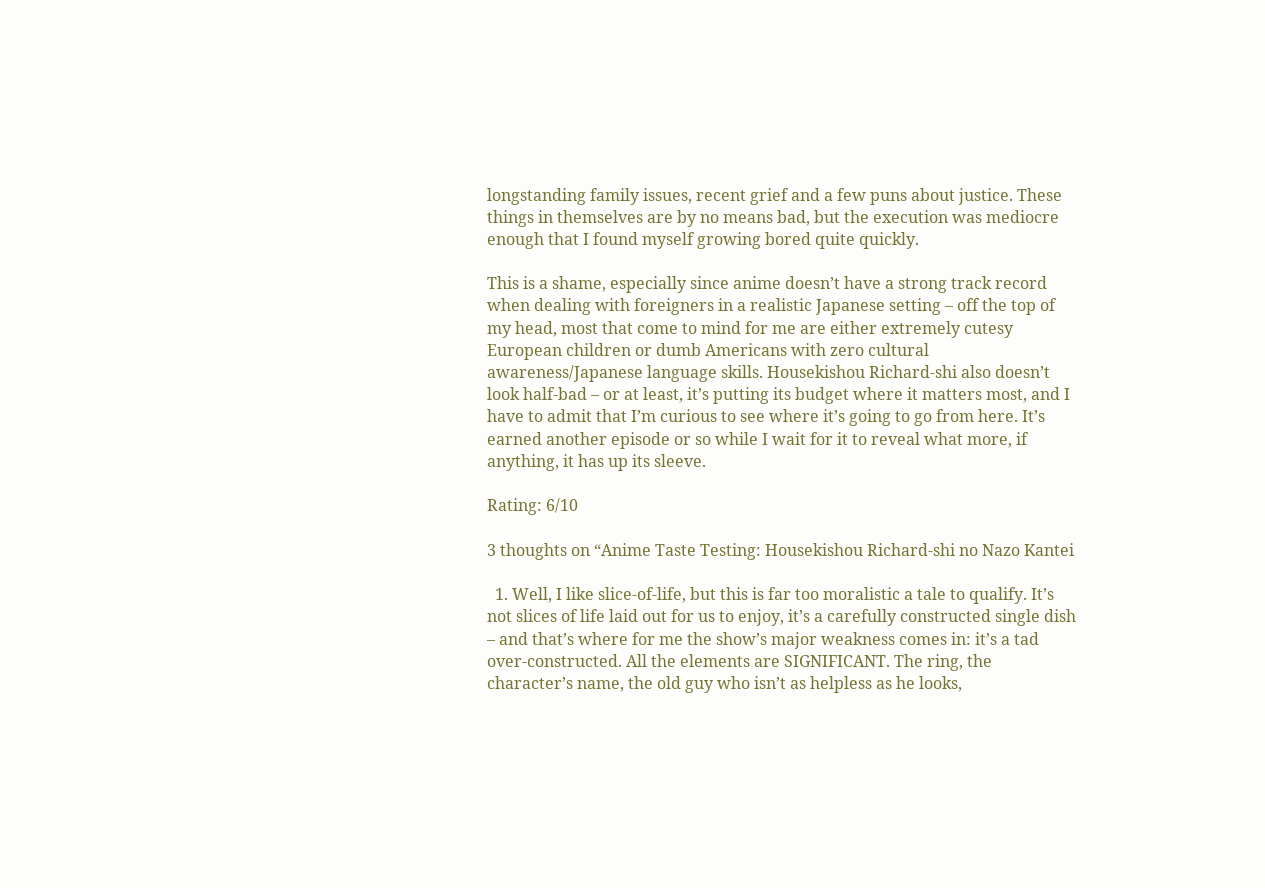longstanding family issues, recent grief and a few puns about justice. These things in themselves are by no means bad, but the execution was mediocre enough that I found myself growing bored quite quickly.

This is a shame, especially since anime doesn’t have a strong track record when dealing with foreigners in a realistic Japanese setting – off the top of my head, most that come to mind for me are either extremely cutesy European children or dumb Americans with zero cultural awareness/Japanese language skills. Housekishou Richard-shi also doesn’t look half-bad – or at least, it’s putting its budget where it matters most, and I have to admit that I’m curious to see where it’s going to go from here. It’s earned another episode or so while I wait for it to reveal what more, if anything, it has up its sleeve.

Rating: 6/10

3 thoughts on “Anime Taste Testing: Housekishou Richard-shi no Nazo Kantei

  1. Well, I like slice-of-life, but this is far too moralistic a tale to qualify. It’s not slices of life laid out for us to enjoy, it’s a carefully constructed single dish – and that’s where for me the show’s major weakness comes in: it’s a tad over-constructed. All the elements are SIGNIFICANT. The ring, the character’s name, the old guy who isn’t as helpless as he looks,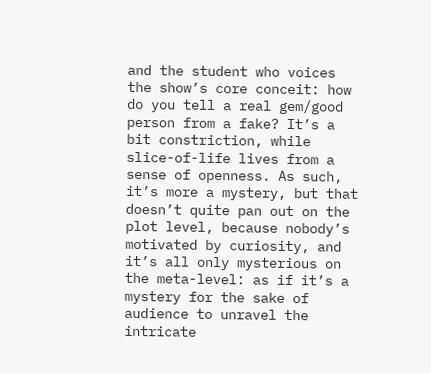and the student who voices the show’s core conceit: how do you tell a real gem/good person from a fake? It’s a bit constriction, while slice-of-life lives from a sense of openness. As such, it’s more a mystery, but that doesn’t quite pan out on the plot level, because nobody’s motivated by curiosity, and it’s all only mysterious on the meta-level: as if it’s a mystery for the sake of audience to unravel the intricate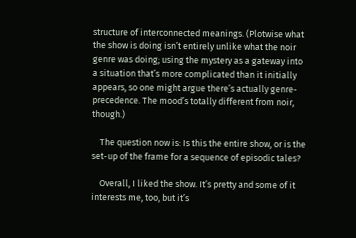structure of interconnected meanings. (Plotwise what the show is doing isn’t entirely unlike what the noir genre was doing; using the mystery as a gateway into a situation that’s more complicated than it initially appears, so one might argue there’s actually genre-precedence. The mood’s totally different from noir, though.)

    The question now is: Is this the entire show, or is the set-up of the frame for a sequence of episodic tales?

    Overall, I liked the show. It’s pretty and some of it interests me, too, but it’s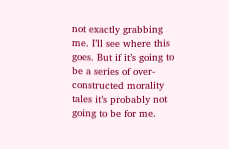not exactly grabbing me. I’ll see where this goes. But if it’s going to be a series of over-constructed morality tales it’s probably not going to be for me.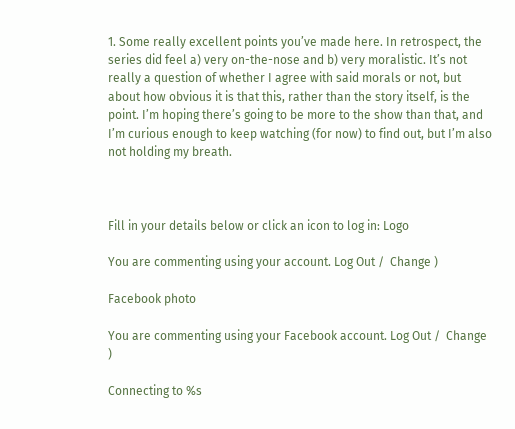1. Some really excellent points you’ve made here. In retrospect, the series did feel a) very on-the-nose and b) very moralistic. It’s not really a question of whether I agree with said morals or not, but about how obvious it is that this, rather than the story itself, is the point. I’m hoping there’s going to be more to the show than that, and I’m curious enough to keep watching (for now) to find out, but I’m also not holding my breath.



Fill in your details below or click an icon to log in: Logo

You are commenting using your account. Log Out /  Change )

Facebook photo

You are commenting using your Facebook account. Log Out /  Change )

Connecting to %s